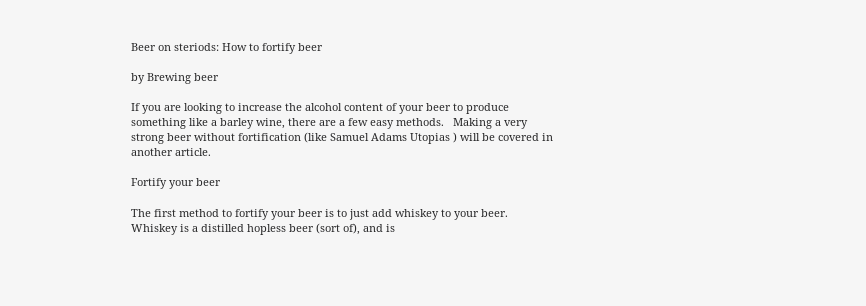Beer on steriods: How to fortify beer

by Brewing beer

If you are looking to increase the alcohol content of your beer to produce something like a barley wine, there are a few easy methods.   Making a very strong beer without fortification (like Samuel Adams Utopias ) will be covered in another article.

Fortify your beer

The first method to fortify your beer is to just add whiskey to your beer.  Whiskey is a distilled hopless beer (sort of), and is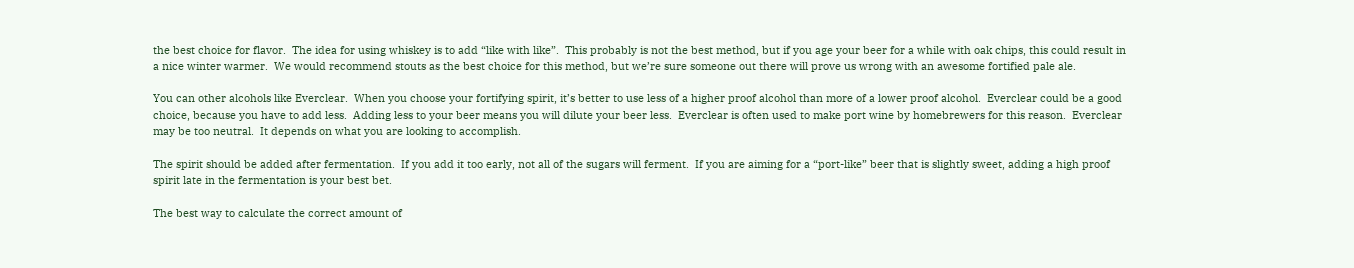the best choice for flavor.  The idea for using whiskey is to add “like with like”.  This probably is not the best method, but if you age your beer for a while with oak chips, this could result in a nice winter warmer.  We would recommend stouts as the best choice for this method, but we’re sure someone out there will prove us wrong with an awesome fortified pale ale.

You can other alcohols like Everclear.  When you choose your fortifying spirit, it’s better to use less of a higher proof alcohol than more of a lower proof alcohol.  Everclear could be a good choice, because you have to add less.  Adding less to your beer means you will dilute your beer less.  Everclear is often used to make port wine by homebrewers for this reason.  Everclear may be too neutral.  It depends on what you are looking to accomplish.

The spirit should be added after fermentation.  If you add it too early, not all of the sugars will ferment.  If you are aiming for a “port-like” beer that is slightly sweet, adding a high proof spirit late in the fermentation is your best bet.

The best way to calculate the correct amount of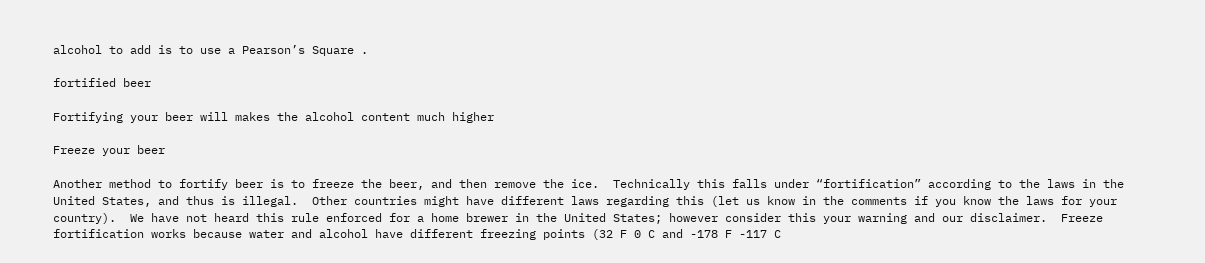alcohol to add is to use a Pearson’s Square .

fortified beer

Fortifying your beer will makes the alcohol content much higher

Freeze your beer

Another method to fortify beer is to freeze the beer, and then remove the ice.  Technically this falls under “fortification” according to the laws in the United States, and thus is illegal.  Other countries might have different laws regarding this (let us know in the comments if you know the laws for your country).  We have not heard this rule enforced for a home brewer in the United States; however consider this your warning and our disclaimer.  Freeze fortification works because water and alcohol have different freezing points (32 F 0 C and -178 F -117 C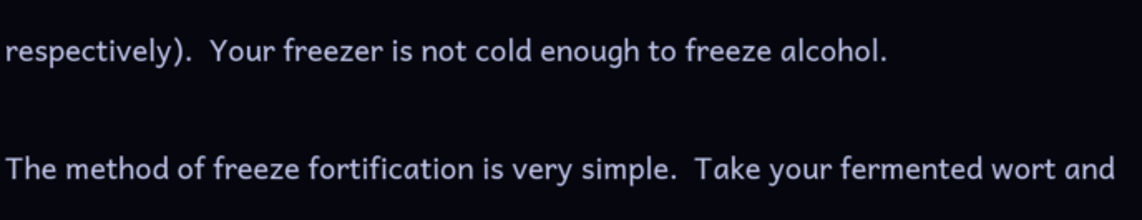respectively).  Your freezer is not cold enough to freeze alcohol.

The method of freeze fortification is very simple.  Take your fermented wort and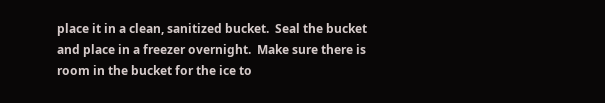place it in a clean, sanitized bucket.  Seal the bucket and place in a freezer overnight.  Make sure there is room in the bucket for the ice to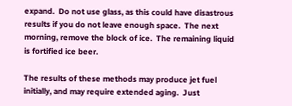expand.  Do not use glass, as this could have disastrous results if you do not leave enough space.  The next morning, remove the block of ice.  The remaining liquid is fortified ice beer.

The results of these methods may produce jet fuel initially, and may require extended aging.  Just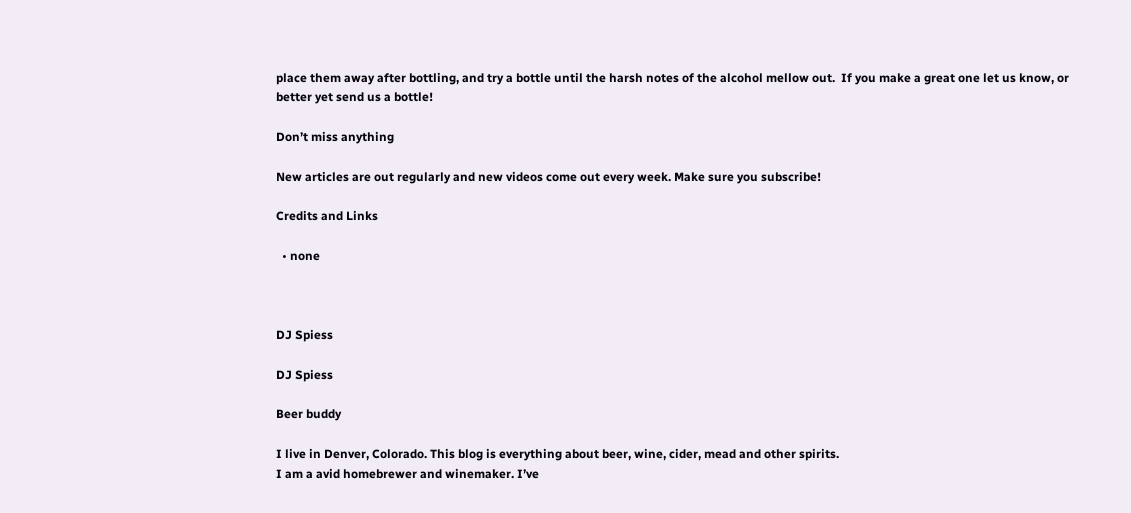place them away after bottling, and try a bottle until the harsh notes of the alcohol mellow out.  If you make a great one let us know, or better yet send us a bottle!

Don’t miss anything

New articles are out regularly and new videos come out every week. Make sure you subscribe!

Credits and Links

  • none



DJ Spiess

DJ Spiess

Beer buddy

I live in Denver, Colorado. This blog is everything about beer, wine, cider, mead and other spirits.
I am a avid homebrewer and winemaker. I’ve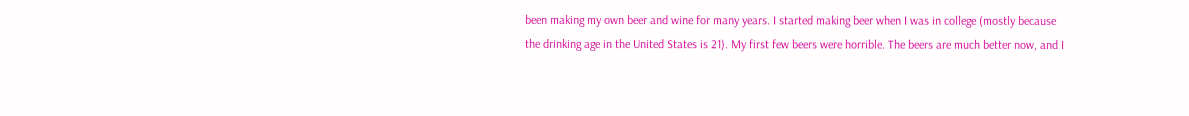been making my own beer and wine for many years. I started making beer when I was in college (mostly because the drinking age in the United States is 21). My first few beers were horrible. The beers are much better now, and I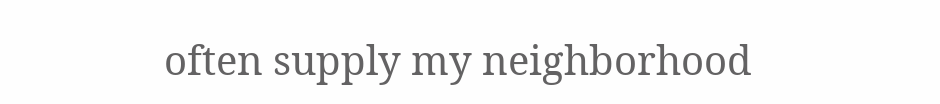often supply my neighborhood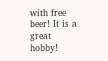with free beer! It is a great hobby!